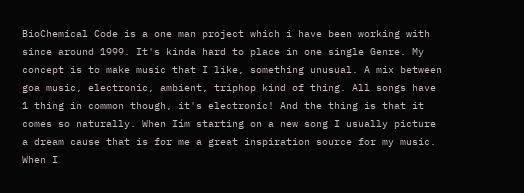BioChemical Code is a one man project which i have been working with since around 1999. It's kinda hard to place in one single Genre. My concept is to make music that I like, something unusual. A mix between goa music, electronic, ambient, triphop kind of thing. All songs have 1 thing in common though, it's electronic! And the thing is that it comes so naturally. When Iím starting on a new song I usually picture a dream cause that is for me a great inspiration source for my music. When I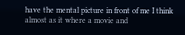have the mental picture in front of me I think almost as it where a movie and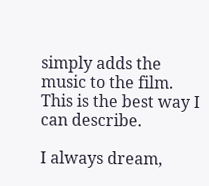simply adds the music to the film. This is the best way I can describe.

I always dream,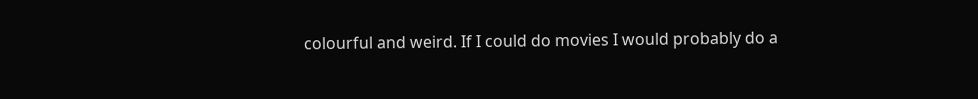colourful and weird. If I could do movies I would probably do a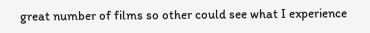great number of films so other could see what I experience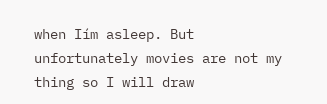when Iím asleep. But unfortunately movies are not my thing so I will draw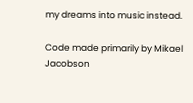my dreams into music instead.

Code made primarily by Mikael Jacobson